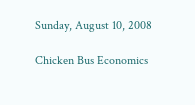Sunday, August 10, 2008

Chicken Bus Economics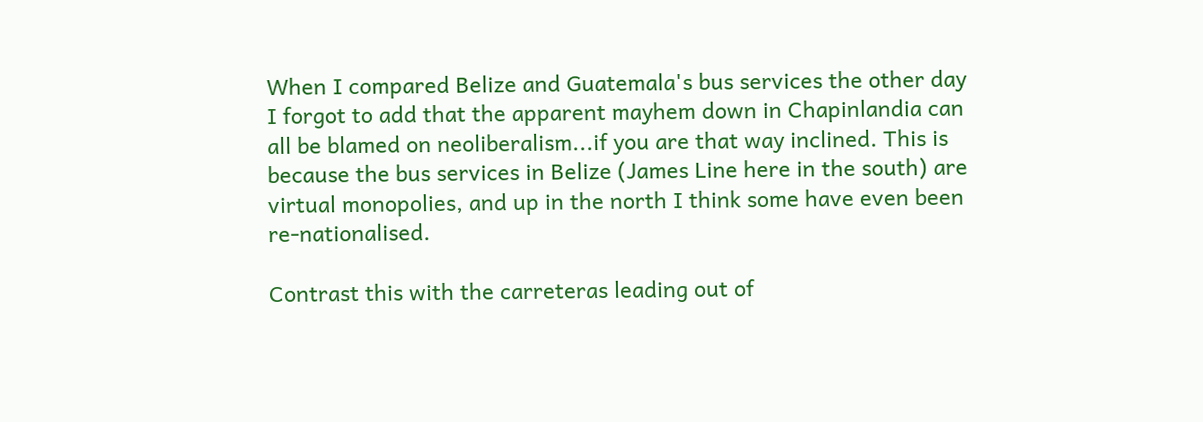When I compared Belize and Guatemala's bus services the other day I forgot to add that the apparent mayhem down in Chapinlandia can all be blamed on neoliberalism...if you are that way inclined. This is because the bus services in Belize (James Line here in the south) are virtual monopolies, and up in the north I think some have even been re-nationalised.

Contrast this with the carreteras leading out of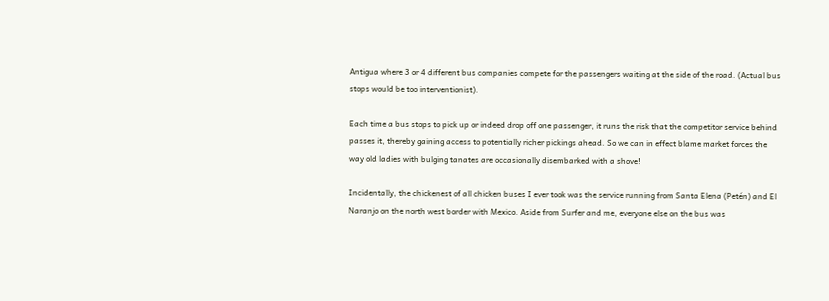Antigua where 3 or 4 different bus companies compete for the passengers waiting at the side of the road. (Actual bus stops would be too interventionist).

Each time a bus stops to pick up or indeed drop off one passenger, it runs the risk that the competitor service behind passes it, thereby gaining access to potentially richer pickings ahead. So we can in effect blame market forces the way old ladies with bulging tanates are occasionally disembarked with a shove!

Incidentally, the chickenest of all chicken buses I ever took was the service running from Santa Elena (Petén) and El Naranjo on the north west border with Mexico. Aside from Surfer and me, everyone else on the bus was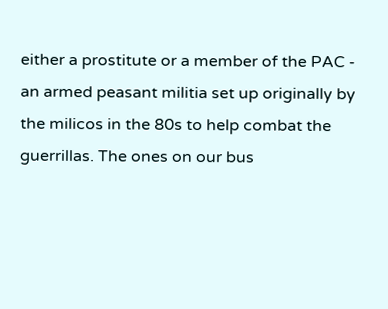either a prostitute or a member of the PAC - an armed peasant militia set up originally by the milicos in the 80s to help combat the guerrillas. The ones on our bus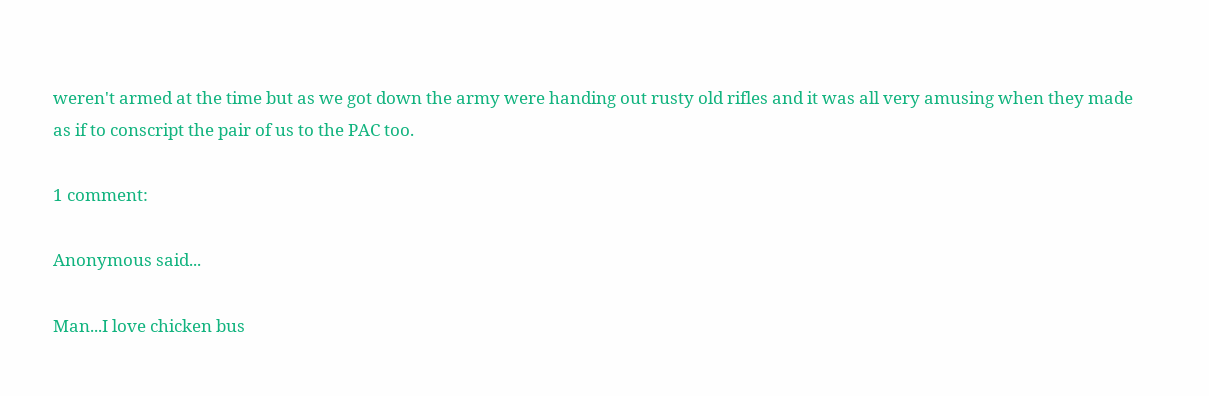weren't armed at the time but as we got down the army were handing out rusty old rifles and it was all very amusing when they made as if to conscript the pair of us to the PAC too.

1 comment:

Anonymous said...

Man...I love chicken bus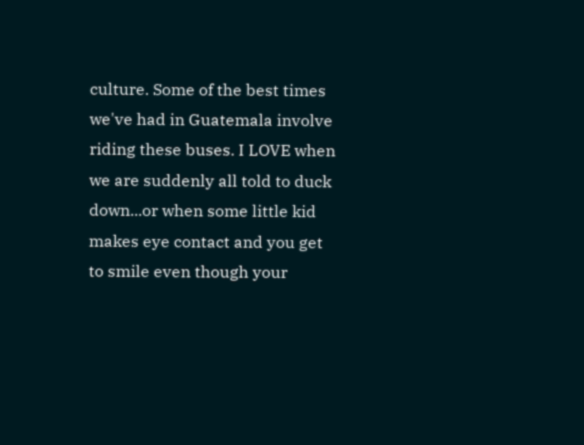culture. Some of the best times we've had in Guatemala involve riding these buses. I LOVE when we are suddenly all told to duck down...or when some little kid makes eye contact and you get to smile even though your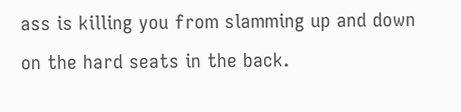ass is killing you from slamming up and down on the hard seats in the back.